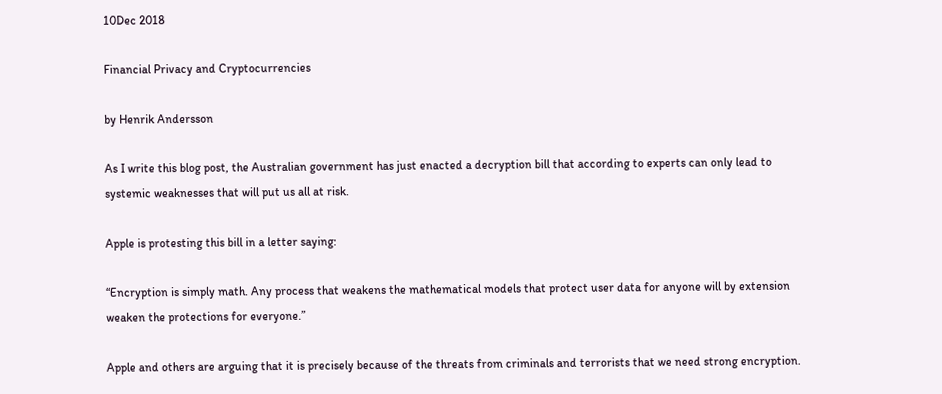10Dec 2018

Financial Privacy and Cryptocurrencies

by Henrik Andersson

As I write this blog post, the Australian government has just enacted a decryption bill that according to experts can only lead to systemic weaknesses that will put us all at risk.

Apple is protesting this bill in a letter saying:

“Encryption is simply math. Any process that weakens the mathematical models that protect user data for anyone will by extension weaken the protections for everyone.”

Apple and others are arguing that it is precisely because of the threats from criminals and terrorists that we need strong encryption.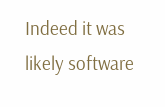Indeed it was likely software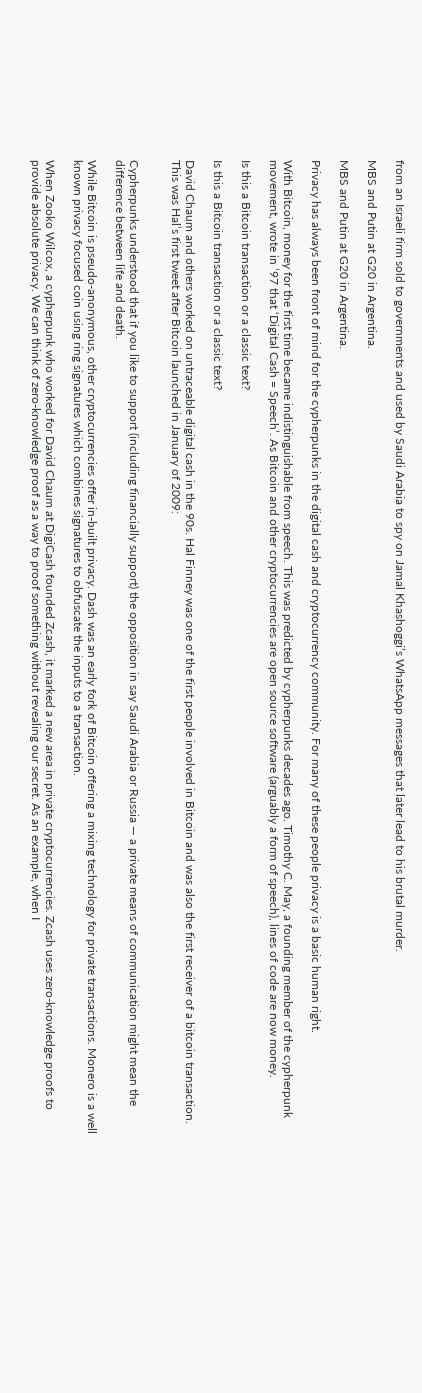from an Israeli firm sold to governments and used by Saudi Arabia to spy on Jamal Khashoggi’s WhatsApp messages that later lead to his brutal murder.

MBS and Putin at G20 in Argentina.

MBS and Putin at G20 in Argentina.

Privacy has always been front of mind for the cypherpunks in the digital cash and cryptocurrency community. For many of these people privacy is a basic human right.

With Bitcoin, money for the first time became indistinguishable from speech. This was predicted by cypherpunks decades ago. Timothy C. May, a founding member of the cypherpunk movement, wrote in ’97 that ‘Digital Cash = Speech’. As Bitcoin and other cryptocurrencies are open source software (arguably a form of speech), lines of code are now money.

Is this a Bitcoin transaction or a classic text?

Is this a Bitcoin transaction or a classic text?

David Chaum and others worked on untraceable digital cash in the 90s. Hal Finney was one of the first people involved in Bitcoin and was also the first receiver of a bitcoin transaction. This was Hal’s first tweet after Bitcoin launched in January of 2009:


Cypherpunks understood that if you like to support (including financially support) the opposition in say Saudi Arabia or Russia — a private means of communication might mean the difference between life and death.

While Bitcoin is pseudo-anonymous, other cryptocurrencies offer in-built privacy. Dash was an early fork of Bitcoin offering a mixing technology for private transactions. Monero is a well known privacy focused coin using ring signatures which combines signatures to obfuscate the inputs to a transaction.

When Zooko Wilcox, a cypherpunk who worked for David Chaum at DigiCash founded Zcash, it marked a new area in private cryptocurrencies. Zcash uses zero-knowledge proofs to provide absolute privacy. We can think of zero-knowledge proof as a way to proof something without revealing our secret. As an example, when I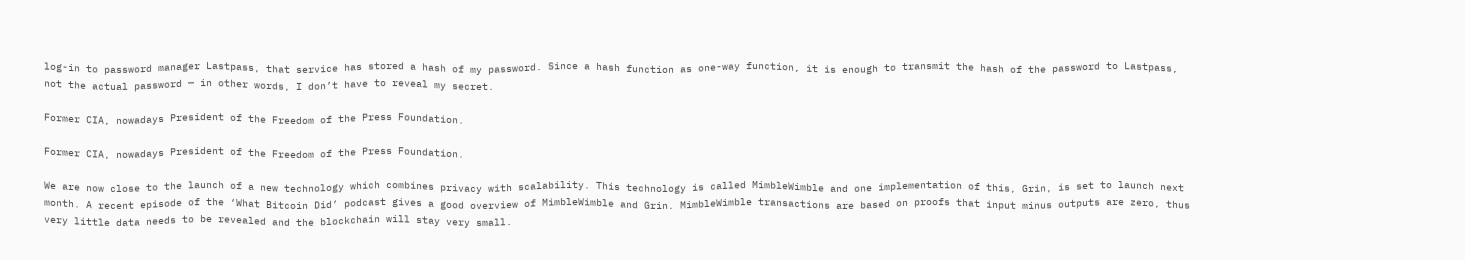log-in to password manager Lastpass, that service has stored a hash of my password. Since a hash function as one-way function, it is enough to transmit the hash of the password to Lastpass, not the actual password — in other words, I don’t have to reveal my secret.

Former CIA, nowadays President of the Freedom of the Press Foundation.

Former CIA, nowadays President of the Freedom of the Press Foundation.

We are now close to the launch of a new technology which combines privacy with scalability. This technology is called MimbleWimble and one implementation of this, Grin, is set to launch next month. A recent episode of the ‘What Bitcoin Did’ podcast gives a good overview of MimbleWimble and Grin. MimbleWimble transactions are based on proofs that input minus outputs are zero, thus very little data needs to be revealed and the blockchain will stay very small.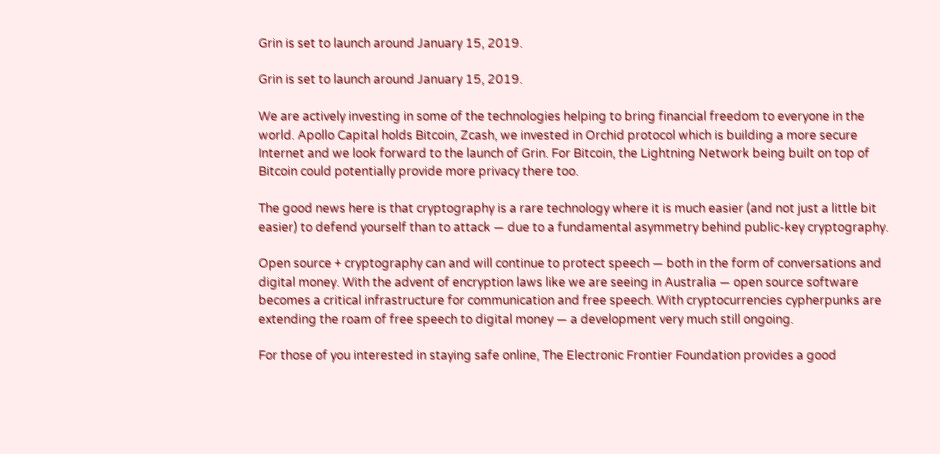Grin is set to launch around January 15, 2019.

Grin is set to launch around January 15, 2019.

We are actively investing in some of the technologies helping to bring financial freedom to everyone in the world. Apollo Capital holds Bitcoin, Zcash, we invested in Orchid protocol which is building a more secure Internet and we look forward to the launch of Grin. For Bitcoin, the Lightning Network being built on top of Bitcoin could potentially provide more privacy there too.

The good news here is that cryptography is a rare technology where it is much easier (and not just a little bit easier) to defend yourself than to attack — due to a fundamental asymmetry behind public-key cryptography.

Open source + cryptography can and will continue to protect speech — both in the form of conversations and digital money. With the advent of encryption laws like we are seeing in Australia — open source software becomes a critical infrastructure for communication and free speech. With cryptocurrencies cypherpunks are extending the roam of free speech to digital money — a development very much still ongoing.

For those of you interested in staying safe online, The Electronic Frontier Foundation provides a good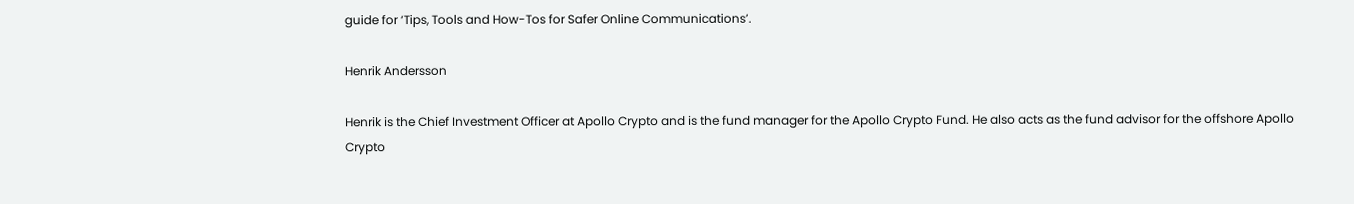guide for ‘Tips, Tools and How-Tos for Safer Online Communications’.

Henrik Andersson

Henrik is the Chief Investment Officer at Apollo Crypto and is the fund manager for the Apollo Crypto Fund. He also acts as the fund advisor for the offshore Apollo Crypto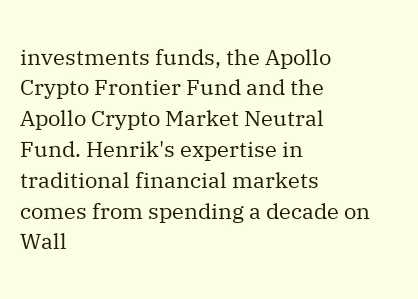investments funds, the Apollo Crypto Frontier Fund and the Apollo Crypto Market Neutral Fund. Henrik's expertise in traditional financial markets comes from spending a decade on Wall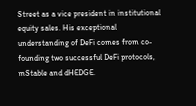Street as a vice president in institutional equity sales. His exceptional understanding of DeFi comes from co-founding two successful DeFi protocols, mStable and dHEDGE.